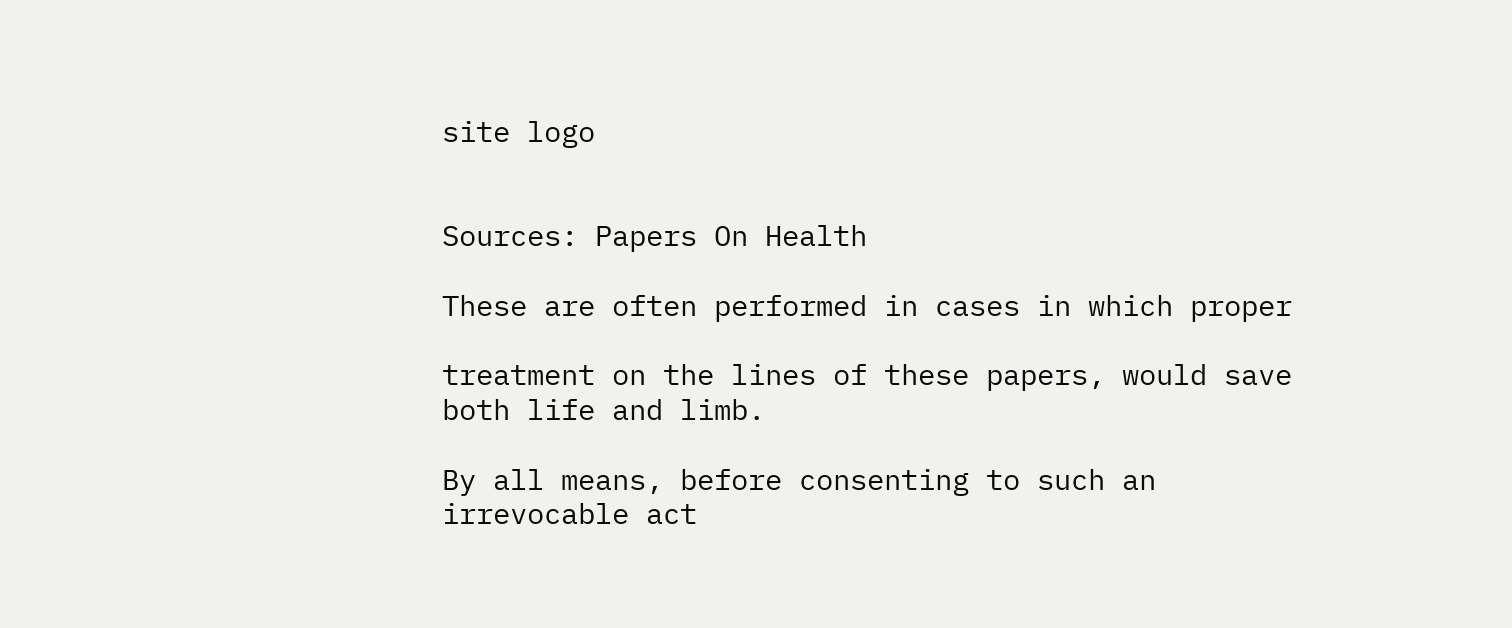site logo


Sources: Papers On Health

These are often performed in cases in which proper

treatment on the lines of these papers, would save both life and limb.

By all means, before consenting to such an irrevocable act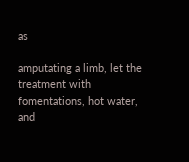as

amputating a limb, let the treatment with fomentations, hot water, and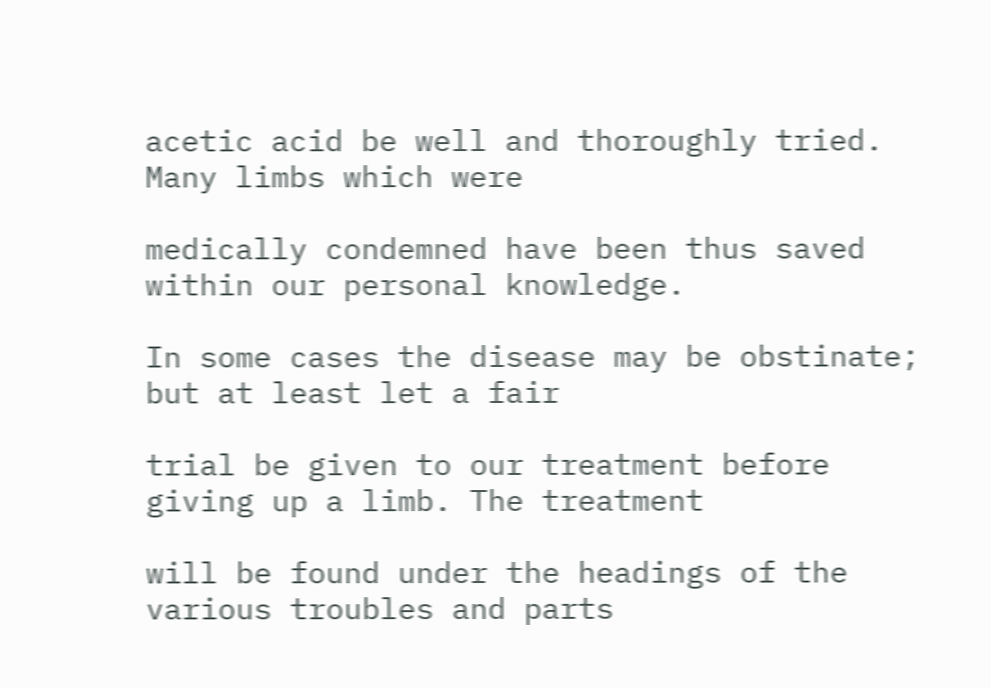acetic acid be well and thoroughly tried. Many limbs which were

medically condemned have been thus saved within our personal knowledge.

In some cases the disease may be obstinate; but at least let a fair

trial be given to our treatment before giving up a limb. The treatment

will be found under the headings of the various troubles and parts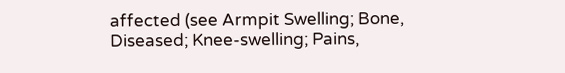affected (see Armpit Swelling; Bone, Diseased; Knee-swelling; Pains,